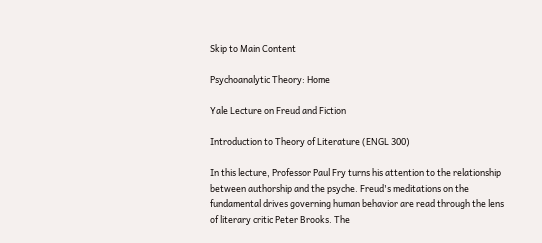Skip to Main Content

Psychoanalytic Theory: Home

Yale Lecture on Freud and Fiction

Introduction to Theory of Literature (ENGL 300)

In this lecture, Professor Paul Fry turns his attention to the relationship between authorship and the psyche. Freud's meditations on the fundamental drives governing human behavior are read through the lens of literary critic Peter Brooks. The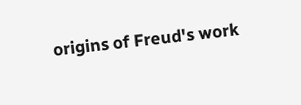origins of Freud's work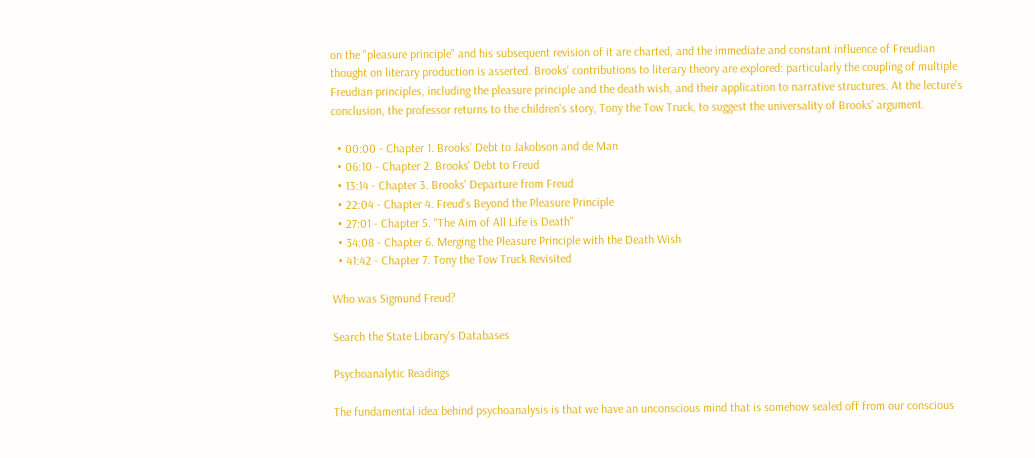on the "pleasure principle" and his subsequent revision of it are charted, and the immediate and constant influence of Freudian thought on literary production is asserted. Brooks' contributions to literary theory are explored: particularly the coupling of multiple Freudian principles, including the pleasure principle and the death wish, and their application to narrative structures. At the lecture's conclusion, the professor returns to the children's story, Tony the Tow Truck, to suggest the universality of Brooks' argument.

  • 00:00 - Chapter 1. Brooks' Debt to Jakobson and de Man
  • 06:10 - Chapter 2. Brooks' Debt to Freud
  • 13:14 - Chapter 3. Brooks' Departure from Freud
  • 22:04 - Chapter 4. Freud's Beyond the Pleasure Principle
  • 27:01 - Chapter 5. "The Aim of All Life is Death"
  • 34:08 - Chapter 6. Merging the Pleasure Principle with the Death Wish
  • 41:42 - Chapter 7. Tony the Tow Truck Revisited

Who was Sigmund Freud?

Search the State Library's Databases

Psychoanalytic Readings

The fundamental idea behind psychoanalysis is that we have an unconscious mind that is somehow sealed off from our conscious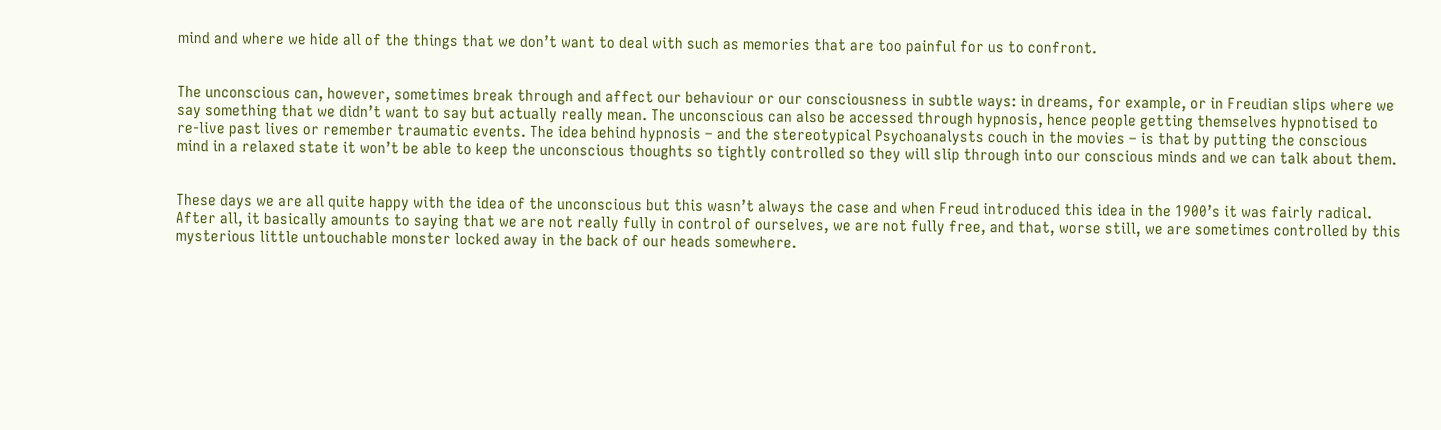mind and where we hide all of the things that we don’t want to deal with such as memories that are too painful for us to confront.


The unconscious can, however, sometimes break through and affect our behaviour or our consciousness in subtle ways: in dreams, for example, or in Freudian slips where we say something that we didn’t want to say but actually really mean. The unconscious can also be accessed through hypnosis, hence people getting themselves hypnotised to re-live past lives or remember traumatic events. The idea behind hypnosis – and the stereotypical Psychoanalysts couch in the movies – is that by putting the conscious mind in a relaxed state it won’t be able to keep the unconscious thoughts so tightly controlled so they will slip through into our conscious minds and we can talk about them.


These days we are all quite happy with the idea of the unconscious but this wasn’t always the case and when Freud introduced this idea in the 1900’s it was fairly radical. After all, it basically amounts to saying that we are not really fully in control of ourselves, we are not fully free, and that, worse still, we are sometimes controlled by this mysterious little untouchable monster locked away in the back of our heads somewhere.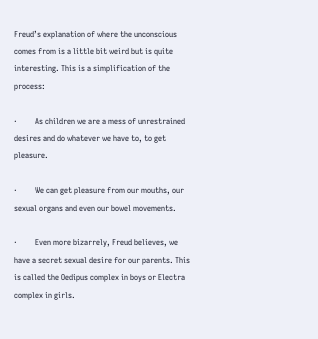Freud’s explanation of where the unconscious comes from is a little bit weird but is quite interesting. This is a simplification of the process:

·         As children we are a mess of unrestrained desires and do whatever we have to, to get pleasure.

·         We can get pleasure from our mouths, our sexual organs and even our bowel movements.

·         Even more bizarrely, Freud believes, we have a secret sexual desire for our parents. This is called the Oedipus complex in boys or Electra complex in girls.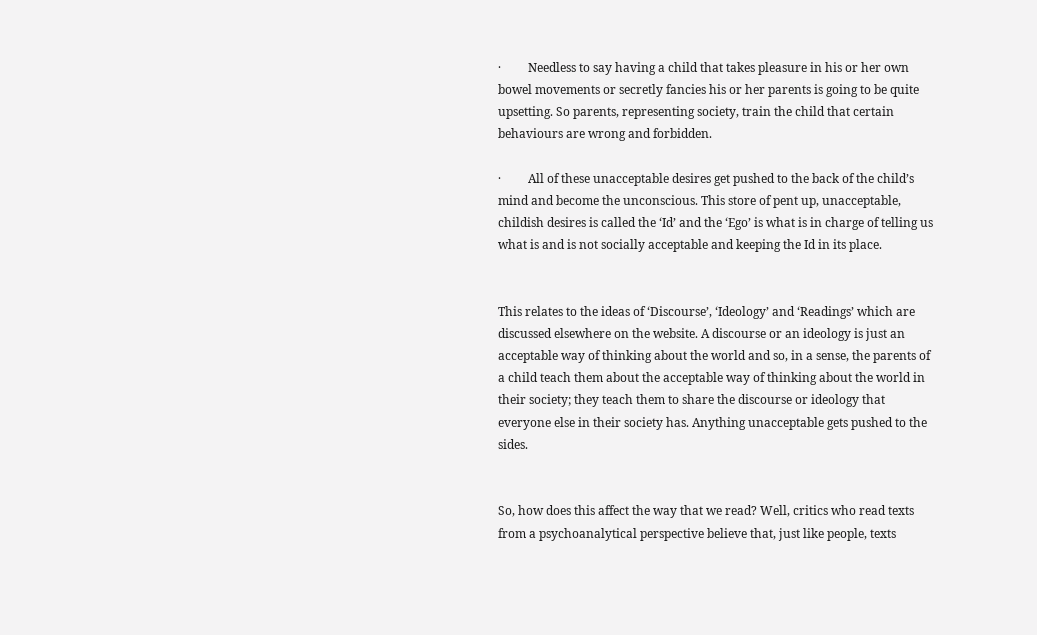·         Needless to say having a child that takes pleasure in his or her own bowel movements or secretly fancies his or her parents is going to be quite upsetting. So parents, representing society, train the child that certain behaviours are wrong and forbidden.

·         All of these unacceptable desires get pushed to the back of the child’s mind and become the unconscious. This store of pent up, unacceptable, childish desires is called the ‘Id’ and the ‘Ego’ is what is in charge of telling us what is and is not socially acceptable and keeping the Id in its place.


This relates to the ideas of ‘Discourse’, ‘Ideology’ and ‘Readings’ which are discussed elsewhere on the website. A discourse or an ideology is just an acceptable way of thinking about the world and so, in a sense, the parents of a child teach them about the acceptable way of thinking about the world in their society; they teach them to share the discourse or ideology that everyone else in their society has. Anything unacceptable gets pushed to the sides.


So, how does this affect the way that we read? Well, critics who read texts from a psychoanalytical perspective believe that, just like people, texts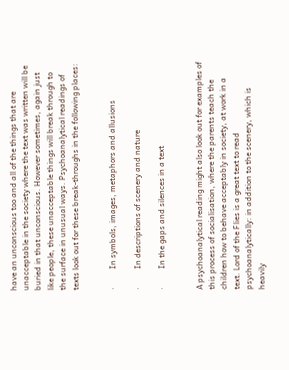have an unconscious too and all of the things that are unacceptable in the society where the text was written will be buried in that unconscious. However sometimes, again just like people, these unacceptable things will break through to the surface in unusual ways. Psychoanalytical readings of texts look out for these break-throughs in the following places:


·         In symbols, images, metaphors and allusions

·         In descriptions of scenery and nature

·         In the gaps and silences in a text


A psychoanalytical reading might also look out for examples of this process of socialisation, where the parents teach the children how to behave acceptably in society, at work in a text. Lord of the Flies is a great text to read psychoanalytically: in addition to the scenery, which is heavily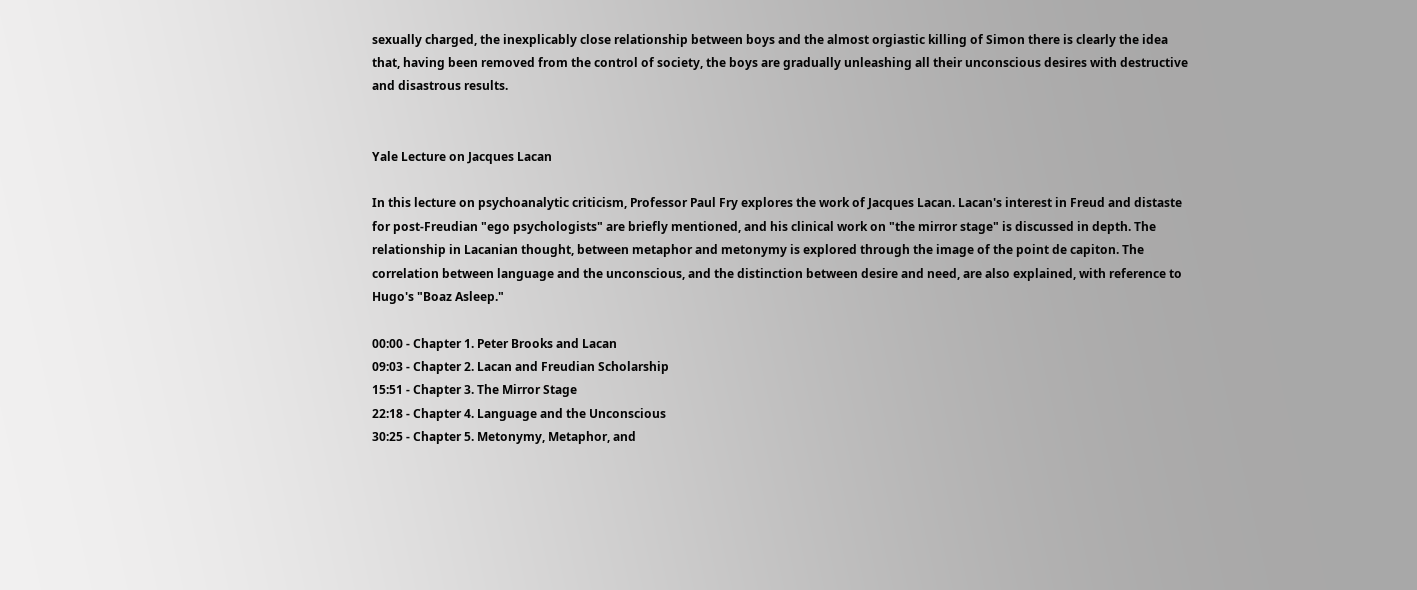sexually charged, the inexplicably close relationship between boys and the almost orgiastic killing of Simon there is clearly the idea that, having been removed from the control of society, the boys are gradually unleashing all their unconscious desires with destructive and disastrous results.


Yale Lecture on Jacques Lacan

In this lecture on psychoanalytic criticism, Professor Paul Fry explores the work of Jacques Lacan. Lacan's interest in Freud and distaste for post-Freudian "ego psychologists" are briefly mentioned, and his clinical work on "the mirror stage" is discussed in depth. The relationship in Lacanian thought, between metaphor and metonymy is explored through the image of the point de capiton. The correlation between language and the unconscious, and the distinction between desire and need, are also explained, with reference to Hugo's "Boaz Asleep."

00:00 - Chapter 1. Peter Brooks and Lacan
09:03 - Chapter 2. Lacan and Freudian Scholarship
15:51 - Chapter 3. The Mirror Stage
22:18 - Chapter 4. Language and the Unconscious
30:25 - Chapter 5. Metonymy, Metaphor, and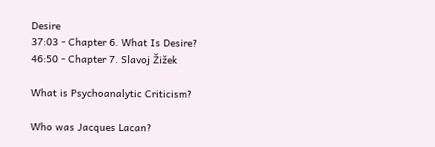Desire
37:03 - Chapter 6. What Is Desire?
46:50 - Chapter 7. Slavoj Žižek

What is Psychoanalytic Criticism?

Who was Jacques Lacan?